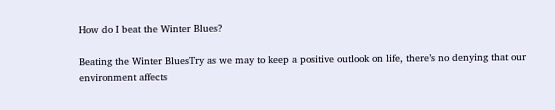How do I beat the Winter Blues?

Beating the Winter BluesTry as we may to keep a positive outlook on life, there’s no denying that our environment affects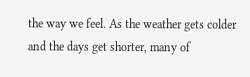the way we feel. As the weather gets colder and the days get shorter, many of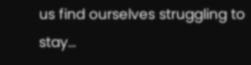us find ourselves struggling to stay…